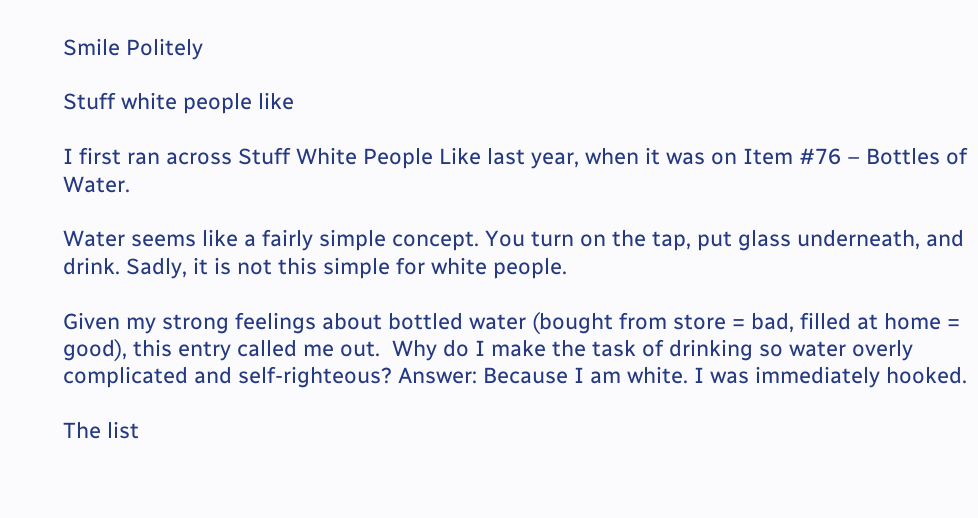Smile Politely

Stuff white people like

I first ran across Stuff White People Like last year, when it was on Item #76 – Bottles of Water.

Water seems like a fairly simple concept. You turn on the tap, put glass underneath, and drink. Sadly, it is not this simple for white people.

Given my strong feelings about bottled water (bought from store = bad, filled at home = good), this entry called me out.  Why do I make the task of drinking so water overly complicated and self-righteous? Answer: Because I am white. I was immediately hooked.

The list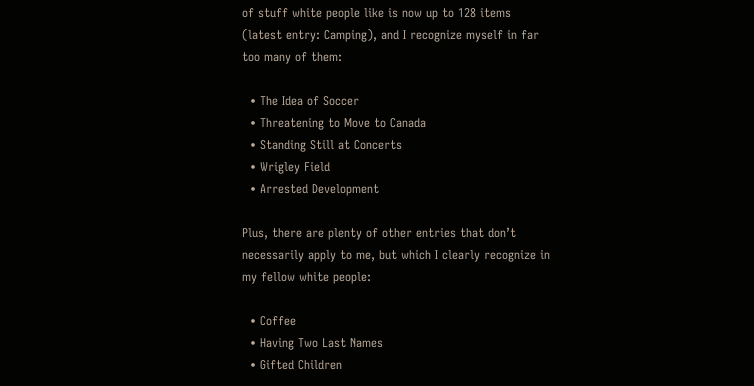of stuff white people like is now up to 128 items (latest entry: Camping), and I recognize myself in far too many of them:

  • The Idea of Soccer
  • Threatening to Move to Canada
  • Standing Still at Concerts
  • Wrigley Field
  • Arrested Development

Plus, there are plenty of other entries that don’t necessarily apply to me, but which I clearly recognize in my fellow white people:

  • Coffee
  • Having Two Last Names
  • Gifted Children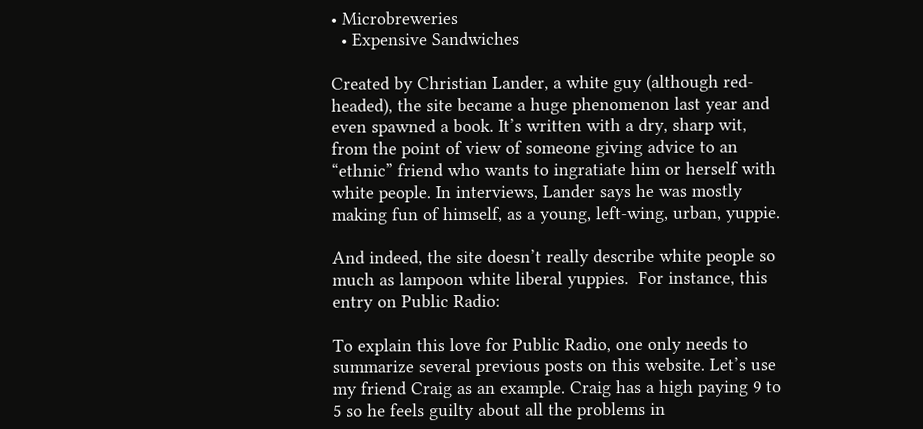• Microbreweries
  • Expensive Sandwiches

Created by Christian Lander, a white guy (although red-headed), the site became a huge phenomenon last year and even spawned a book. It’s written with a dry, sharp wit, from the point of view of someone giving advice to an “ethnic” friend who wants to ingratiate him or herself with white people. In interviews, Lander says he was mostly making fun of himself, as a young, left-wing, urban, yuppie.

And indeed, the site doesn’t really describe white people so much as lampoon white liberal yuppies.  For instance, this entry on Public Radio:

To explain this love for Public Radio, one only needs to summarize several previous posts on this website. Let’s use my friend Craig as an example. Craig has a high paying 9 to 5 so he feels guilty about all the problems in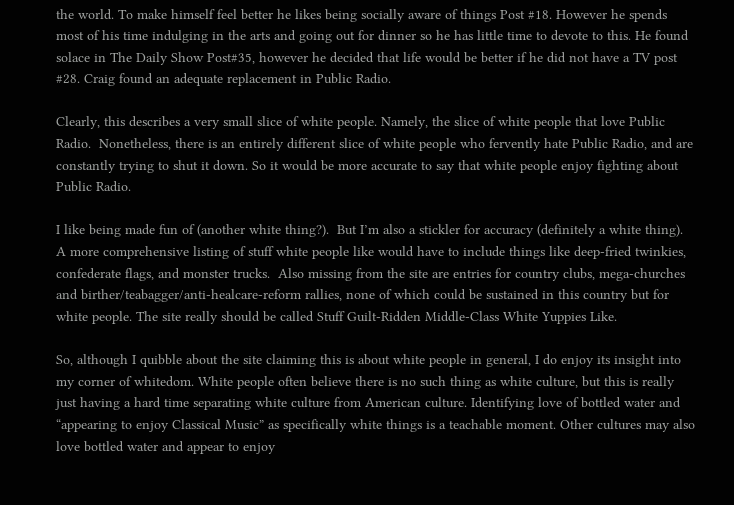the world. To make himself feel better he likes being socially aware of things Post #18. However he spends most of his time indulging in the arts and going out for dinner so he has little time to devote to this. He found solace in The Daily Show Post#35, however he decided that life would be better if he did not have a TV post #28. Craig found an adequate replacement in Public Radio.

Clearly, this describes a very small slice of white people. Namely, the slice of white people that love Public Radio.  Nonetheless, there is an entirely different slice of white people who fervently hate Public Radio, and are constantly trying to shut it down. So it would be more accurate to say that white people enjoy fighting about Public Radio.

I like being made fun of (another white thing?).  But I’m also a stickler for accuracy (definitely a white thing). A more comprehensive listing of stuff white people like would have to include things like deep-fried twinkies, confederate flags, and monster trucks.  Also missing from the site are entries for country clubs, mega-churches and birther/teabagger/anti-healcare-reform rallies, none of which could be sustained in this country but for white people. The site really should be called Stuff Guilt-Ridden Middle-Class White Yuppies Like.

So, although I quibble about the site claiming this is about white people in general, I do enjoy its insight into my corner of whitedom. White people often believe there is no such thing as white culture, but this is really just having a hard time separating white culture from American culture. Identifying love of bottled water and “appearing to enjoy Classical Music” as specifically white things is a teachable moment. Other cultures may also love bottled water and appear to enjoy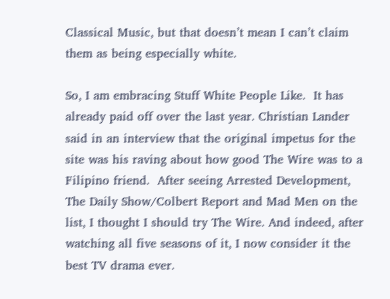Classical Music, but that doesn’t mean I can’t claim them as being especially white.

So, I am embracing Stuff White People Like.  It has already paid off over the last year. Christian Lander said in an interview that the original impetus for the site was his raving about how good The Wire was to a Filipino friend.  After seeing Arrested Development, The Daily Show/Colbert Report and Mad Men on the list, I thought I should try The Wire. And indeed, after watching all five seasons of it, I now consider it the best TV drama ever.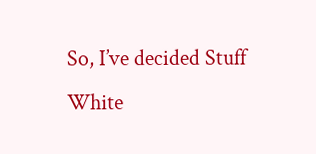So, I’ve decided Stuff White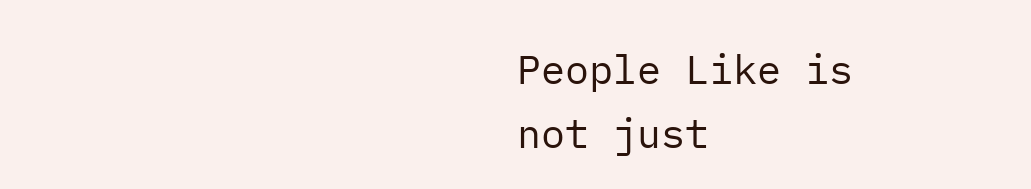People Like is not just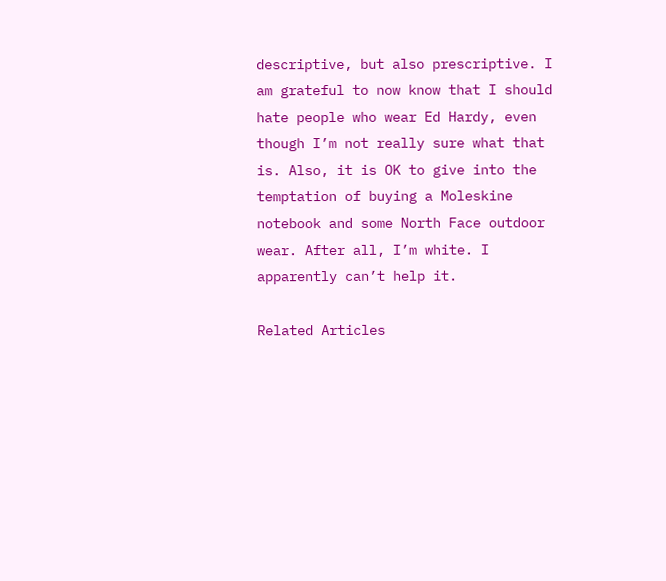descriptive, but also prescriptive. I am grateful to now know that I should hate people who wear Ed Hardy, even though I’m not really sure what that is. Also, it is OK to give into the temptation of buying a Moleskine notebook and some North Face outdoor wear. After all, I’m white. I apparently can’t help it.

Related Articles